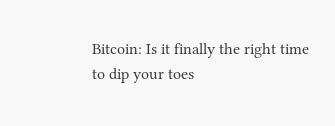Bitcoin: Is it finally the right time to dip your toes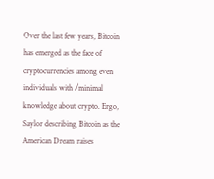Over the last few years, Bitcoin has emerged as the face of cryptocurrencies among even individuals with /minimal knowledge about crypto. Ergo, Saylor describing Bitcoin as the American Dream raises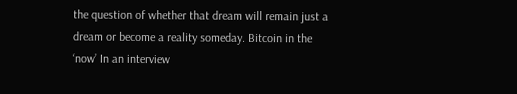the question of whether that dream will remain just a dream or become a reality someday. Bitcoin in the ‘now’ In an interview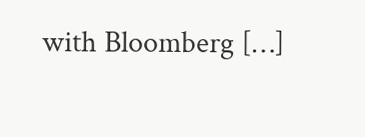with Bloomberg […]